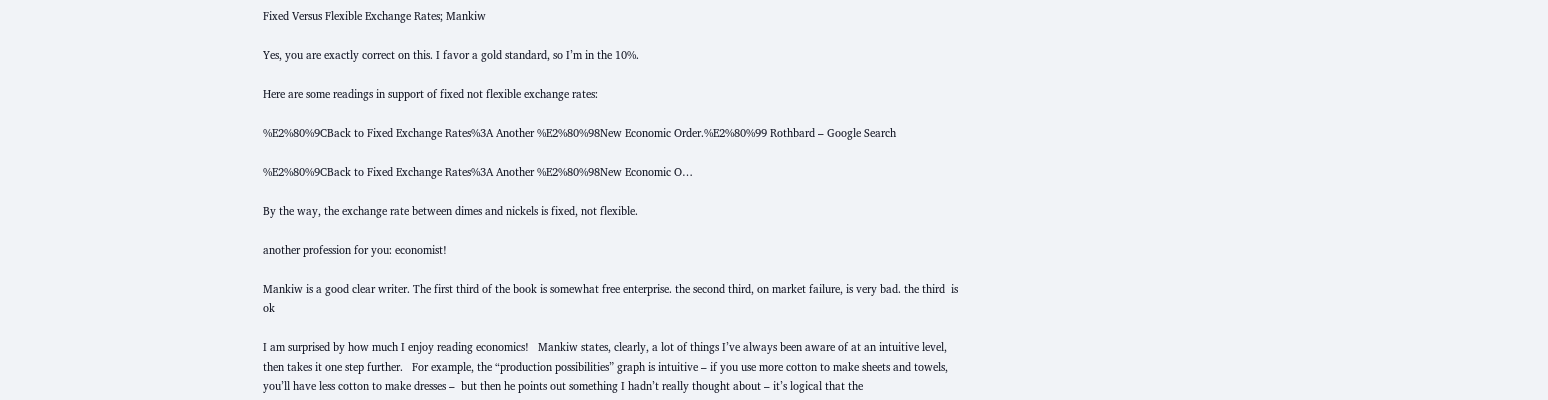Fixed Versus Flexible Exchange Rates; Mankiw

Yes, you are exactly correct on this. I favor a gold standard, so I’m in the 10%.

Here are some readings in support of fixed not flexible exchange rates:

%E2%80%9CBack to Fixed Exchange Rates%3A Another %E2%80%98New Economic Order.%E2%80%99 Rothbard – Google Search

%E2%80%9CBack to Fixed Exchange Rates%3A Another %E2%80%98New Economic O…

By the way, the exchange rate between dimes and nickels is fixed, not flexible.

another profession for you: economist!

Mankiw is a good clear writer. The first third of the book is somewhat free enterprise. the second third, on market failure, is very bad. the third  is ok

I am surprised by how much I enjoy reading economics!   Mankiw states, clearly, a lot of things I’ve always been aware of at an intuitive level, then takes it one step further.   For example, the “production possibilities” graph is intuitive – if you use more cotton to make sheets and towels, you’ll have less cotton to make dresses –  but then he points out something I hadn’t really thought about – it’s logical that the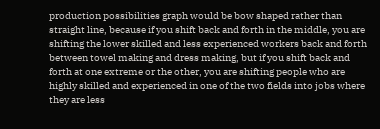production possibilities graph would be bow shaped rather than straight line, because if you shift back and forth in the middle, you are shifting the lower skilled and less experienced workers back and forth between towel making and dress making, but if you shift back and forth at one extreme or the other, you are shifting people who are highly skilled and experienced in one of the two fields into jobs where they are less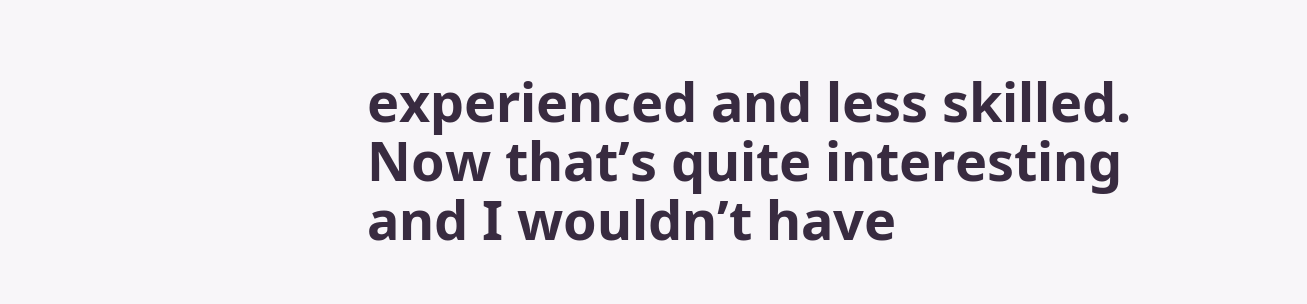experienced and less skilled. Now that’s quite interesting and I wouldn’t have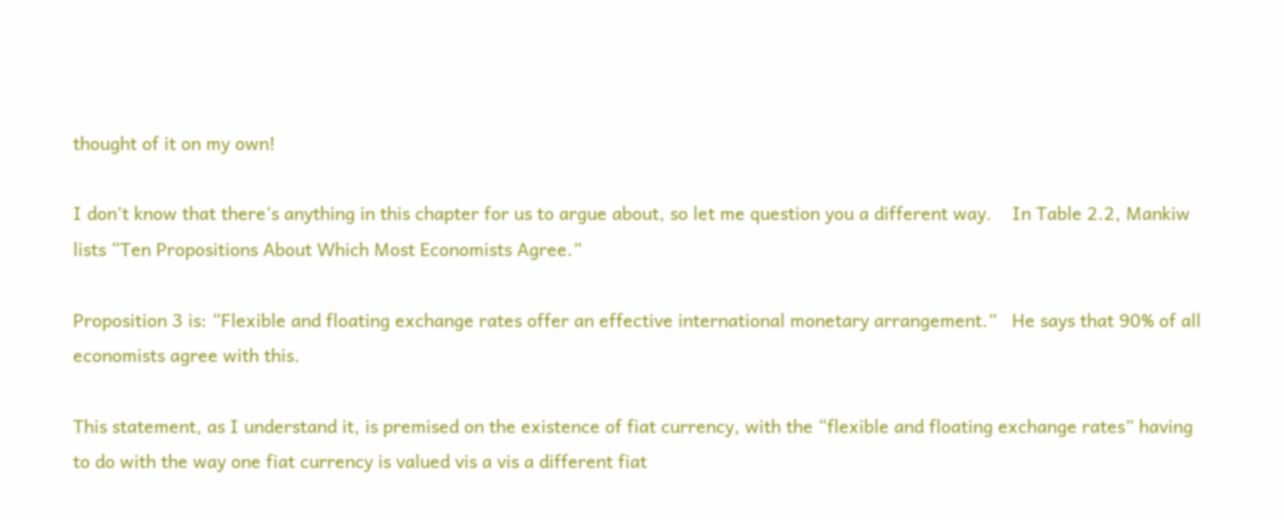thought of it on my own!

I don’t know that there’s anything in this chapter for us to argue about, so let me question you a different way.    In Table 2.2, Mankiw lists “Ten Propositions About Which Most Economists Agree.”

Proposition 3 is: “Flexible and floating exchange rates offer an effective international monetary arrangement.”   He says that 90% of all economists agree with this.

This statement, as I understand it, is premised on the existence of fiat currency, with the “flexible and floating exchange rates” having to do with the way one fiat currency is valued vis a vis a different fiat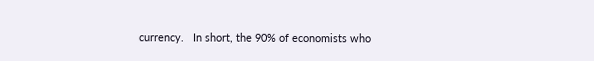currency.   In short, the 90% of economists who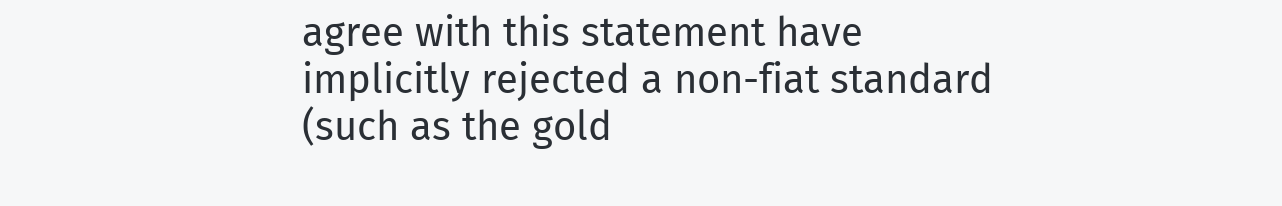agree with this statement have implicitly rejected a non-fiat standard (such as the gold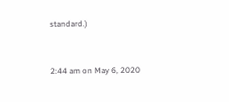standard.)


2:44 am on May 6, 2020